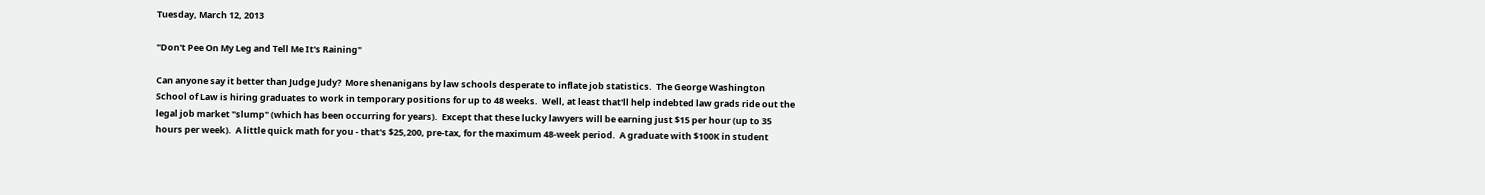Tuesday, March 12, 2013

"Don't Pee On My Leg and Tell Me It's Raining"

Can anyone say it better than Judge Judy?  More shenanigans by law schools desperate to inflate job statistics.  The George Washington School of Law is hiring graduates to work in temporary positions for up to 48 weeks.  Well, at least that'll help indebted law grads ride out the legal job market "slump" (which has been occurring for years).  Except that these lucky lawyers will be earning just $15 per hour (up to 35 hours per week).  A little quick math for you - that's $25,200, pre-tax, for the maximum 48-week period.  A graduate with $100K in student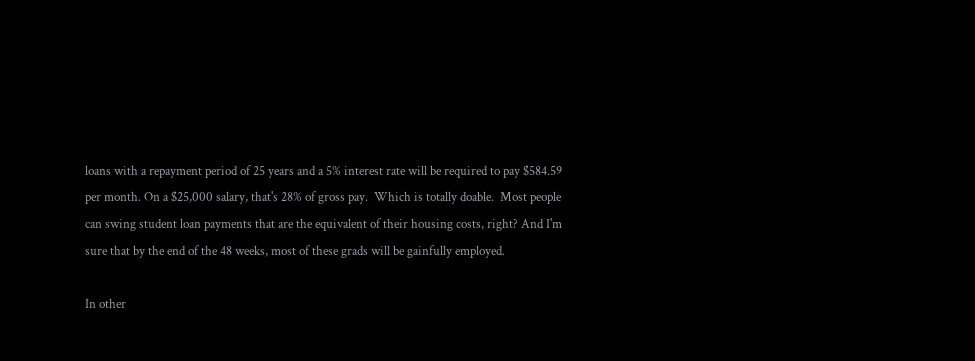loans with a repayment period of 25 years and a 5% interest rate will be required to pay $584.59 per month. On a $25,000 salary, that's 28% of gross pay.  Which is totally doable.  Most people can swing student loan payments that are the equivalent of their housing costs, right? And I'm sure that by the end of the 48 weeks, most of these grads will be gainfully employed.

In other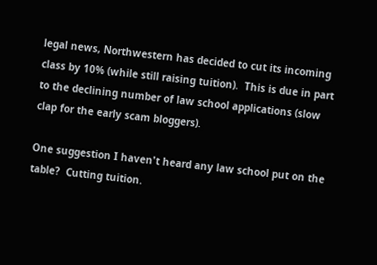legal news, Northwestern has decided to cut its incoming class by 10% (while still raising tuition).  This is due in part to the declining number of law school applications (slow clap for the early scam bloggers).

One suggestion I haven't heard any law school put on the table?  Cutting tuition.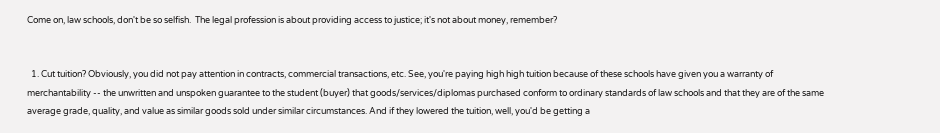Come on, law schools, don't be so selfish.  The legal profession is about providing access to justice; it's not about money, remember?


  1. Cut tuition? Obviously, you did not pay attention in contracts, commercial transactions, etc. See, you're paying high high tuition because of these schools have given you a warranty of merchantability -- the unwritten and unspoken guarantee to the student (buyer) that goods/services/diplomas purchased conform to ordinary standards of law schools and that they are of the same average grade, quality, and value as similar goods sold under similar circumstances. And if they lowered the tuition, well, you'd be getting a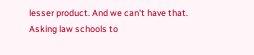lesser product. And we can't have that. Asking law schools to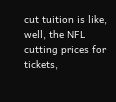cut tuition is like, well, the NFL cutting prices for tickets,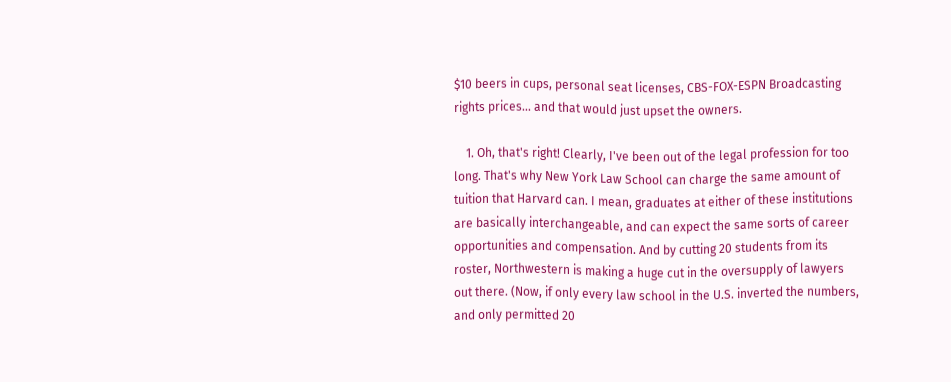$10 beers in cups, personal seat licenses, CBS-FOX-ESPN Broadcasting rights prices... and that would just upset the owners.

    1. Oh, that's right! Clearly, I've been out of the legal profession for too long. That's why New York Law School can charge the same amount of tuition that Harvard can. I mean, graduates at either of these institutions are basically interchangeable, and can expect the same sorts of career opportunities and compensation. And by cutting 20 students from its roster, Northwestern is making a huge cut in the oversupply of lawyers out there. (Now, if only every law school in the U.S. inverted the numbers, and only permitted 20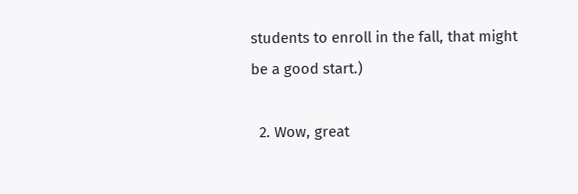students to enroll in the fall, that might be a good start.)

  2. Wow, great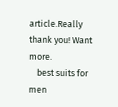article.Really thank you! Want more.
    best suits for men